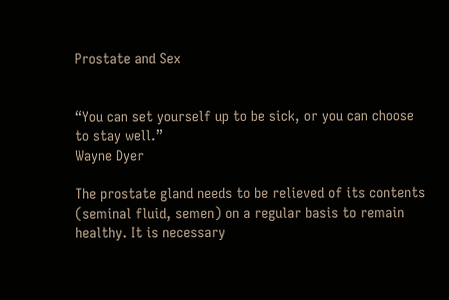Prostate and Sex


“You can set yourself up to be sick, or you can choose
to stay well.”
Wayne Dyer

The prostate gland needs to be relieved of its contents (seminal fluid, semen) on a regular basis to remain healthy. It is necessary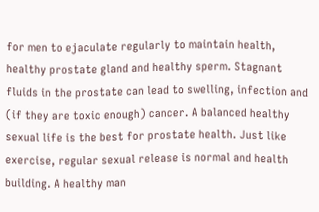for men to ejaculate regularly to maintain health, healthy prostate gland and healthy sperm. Stagnant fluids in the prostate can lead to swelling, infection and (if they are toxic enough) cancer. A balanced healthy sexual life is the best for prostate health. Just like exercise, regular sexual release is normal and health building. A healthy man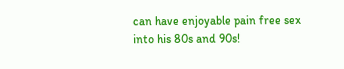can have enjoyable pain free sex into his 80s and 90s!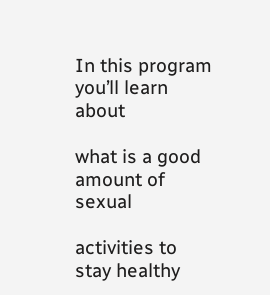In this program you’ll learn about

what is a good amount of sexual

activities to stay healthy